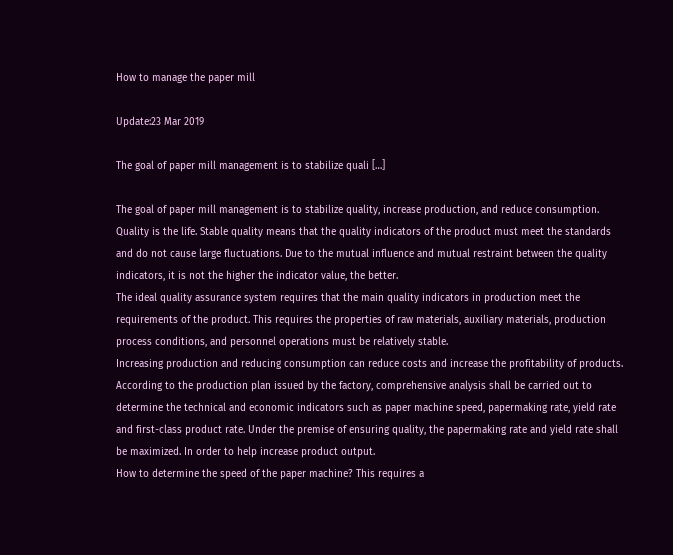How to manage the paper mill

Update:23 Mar 2019

The goal of paper mill management is to stabilize quali […]

The goal of paper mill management is to stabilize quality, increase production, and reduce consumption.
Quality is the life. Stable quality means that the quality indicators of the product must meet the standards and do not cause large fluctuations. Due to the mutual influence and mutual restraint between the quality indicators, it is not the higher the indicator value, the better.
The ideal quality assurance system requires that the main quality indicators in production meet the requirements of the product. This requires the properties of raw materials, auxiliary materials, production process conditions, and personnel operations must be relatively stable.
Increasing production and reducing consumption can reduce costs and increase the profitability of products. According to the production plan issued by the factory, comprehensive analysis shall be carried out to determine the technical and economic indicators such as paper machine speed, papermaking rate, yield rate and first-class product rate. Under the premise of ensuring quality, the papermaking rate and yield rate shall be maximized. In order to help increase product output.
How to determine the speed of the paper machine? This requires a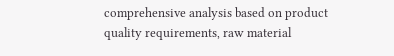comprehensive analysis based on product quality requirements, raw material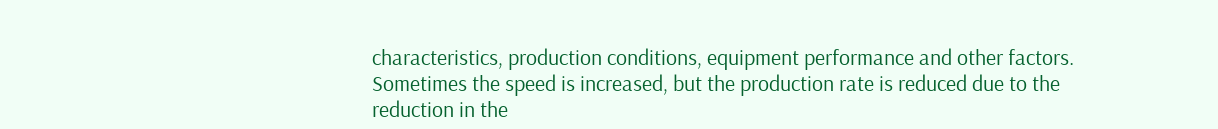characteristics, production conditions, equipment performance and other factors.
Sometimes the speed is increased, but the production rate is reduced due to the reduction in the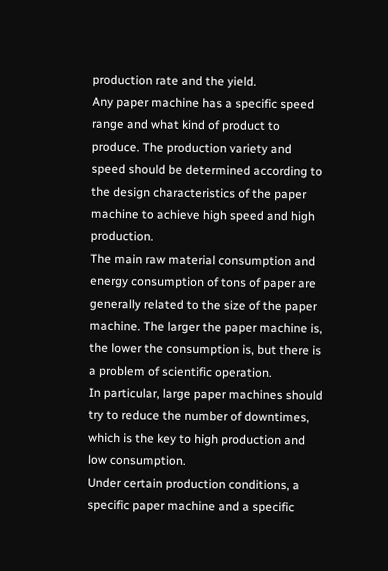production rate and the yield.
Any paper machine has a specific speed range and what kind of product to produce. The production variety and speed should be determined according to the design characteristics of the paper machine to achieve high speed and high production.
The main raw material consumption and energy consumption of tons of paper are generally related to the size of the paper machine. The larger the paper machine is, the lower the consumption is, but there is a problem of scientific operation.
In particular, large paper machines should try to reduce the number of downtimes, which is the key to high production and low consumption.
Under certain production conditions, a specific paper machine and a specific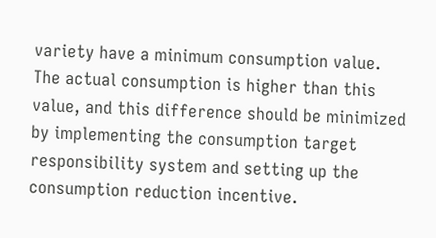variety have a minimum consumption value. The actual consumption is higher than this value, and this difference should be minimized by implementing the consumption target responsibility system and setting up the consumption reduction incentive.